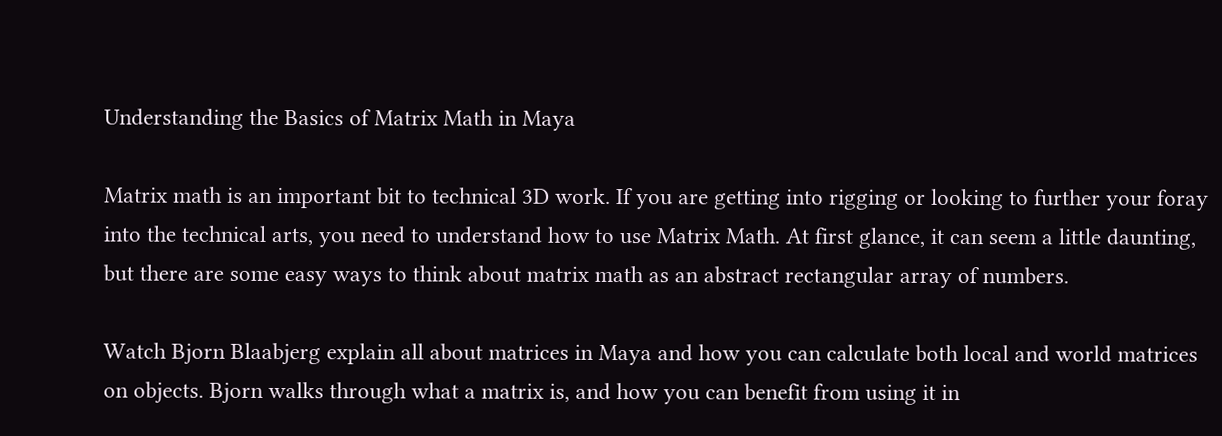Understanding the Basics of Matrix Math in Maya

Matrix math is an important bit to technical 3D work. If you are getting into rigging or looking to further your foray into the technical arts, you need to understand how to use Matrix Math. At first glance, it can seem a little daunting, but there are some easy ways to think about matrix math as an abstract rectangular array of numbers.

Watch Bjorn Blaabjerg explain all about matrices in Maya and how you can calculate both local and world matrices on objects. Bjorn walks through what a matrix is, and how you can benefit from using it in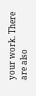your work. There are also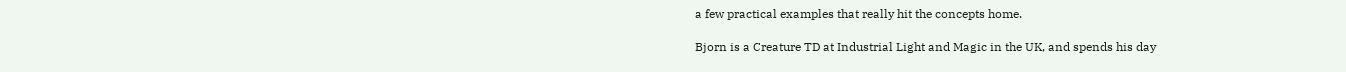a few practical examples that really hit the concepts home.

Bjorn is a Creature TD at Industrial Light and Magic in the UK, and spends his day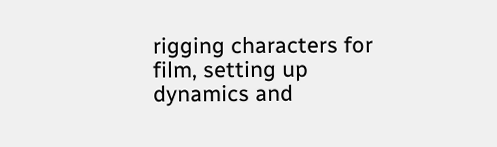rigging characters for film, setting up dynamics and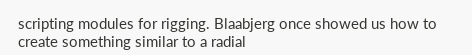scripting modules for rigging. Blaabjerg once showed us how to create something similar to a radial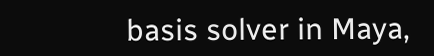basis solver in Maya,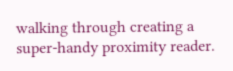walking through creating a super-handy proximity reader.